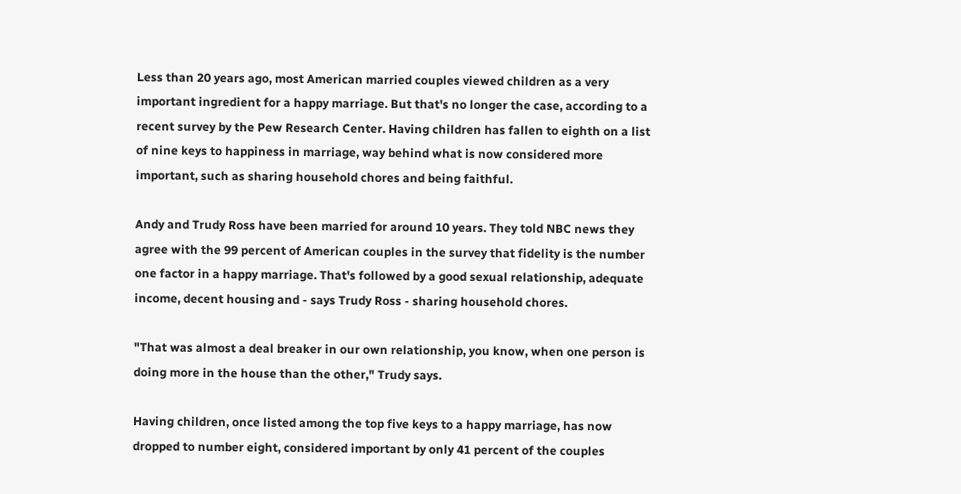Less than 20 years ago, most American married couples viewed children as a very important ingredient for a happy marriage. But that's no longer the case, according to a recent survey by the Pew Research Center. Having children has fallen to eighth on a list of nine keys to happiness in marriage, way behind what is now considered more important, such as sharing household chores and being faithful.

Andy and Trudy Ross have been married for around 10 years. They told NBC news they agree with the 99 percent of American couples in the survey that fidelity is the number one factor in a happy marriage. That's followed by a good sexual relationship, adequate income, decent housing and - says Trudy Ross - sharing household chores.

"That was almost a deal breaker in our own relationship, you know, when one person is doing more in the house than the other," Trudy says.

Having children, once listed among the top five keys to a happy marriage, has now dropped to number eight, considered important by only 41 percent of the couples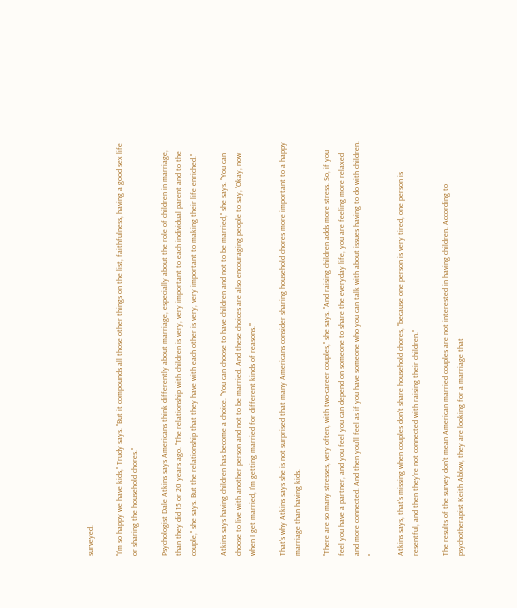surveyed.

"I'm so happy we have kids," Trudy says. "But it compounds all those other things on the list, faithfulness, having a good sex life or sharing the household chores."

Psychologist Dale Atkins says Americans think differently about marriage, especially about the role of children in marriage, than they did 15 or 20 years ago. "The relationship with children is very, very important to each individual parent and to the couple," she says. But the relationship that they have with each other is very, very important to making their life enriched."

Atkins says having children has become a choice. "You can choose to have children and not to be married," she says. "You can choose to live with another person and not to be married. And these choices are also encouraging people to say, 'Okay, now when I get married, I'm getting married for different kinds of reasons.'"

That's why Atkins says she is not surprised that many Americans consider sharing household chores more important to a happy marriage than having kids.

"There are so many stresses, very often, with two-career couples," she says. "And raising children adds more stress. So, if you feel you have a partner, and you feel you can depend on someone to share the everyday life, you are feeling more relaxed and more connected. And then you'll feel as if you have someone who you can talk with about issues having to do with children. "

Atkins says, that's missing when couples don't share household chores, "because one person is very tired, one person is resentful, and then they're not connected with raising their children."

The results of the survey don't mean American married couples are not interested in having children. According to psychotherapist Keith Ablow, they are looking for a marriage that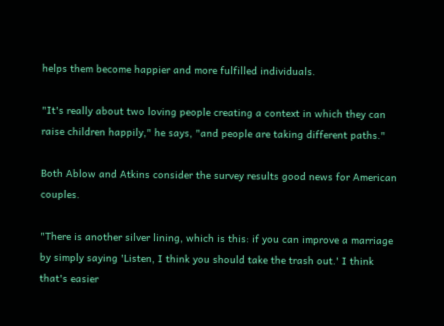helps them become happier and more fulfilled individuals.

"It's really about two loving people creating a context in which they can raise children happily," he says, "and people are taking different paths."

Both Ablow and Atkins consider the survey results good news for American couples.

"There is another silver lining, which is this: if you can improve a marriage by simply saying 'Listen, I think you should take the trash out.' I think that's easier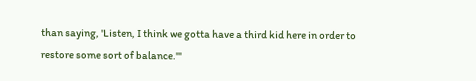than saying, 'Listen, I think we gotta have a third kid here in order to restore some sort of balance.'"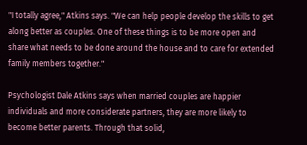"I totally agree," Atkins says. "We can help people develop the skills to get along better as couples. One of these things is to be more open and share what needs to be done around the house and to care for extended family members together."

Psychologist Dale Atkins says when married couples are happier individuals and more considerate partners, they are more likely to become better parents. Through that solid,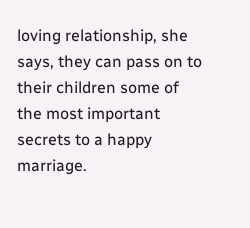loving relationship, she says, they can pass on to their children some of the most important secrets to a happy marriage.